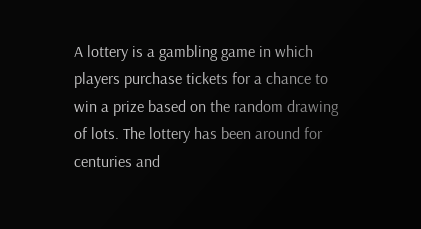A lottery is a gambling game in which players purchase tickets for a chance to win a prize based on the random drawing of lots. The lottery has been around for centuries and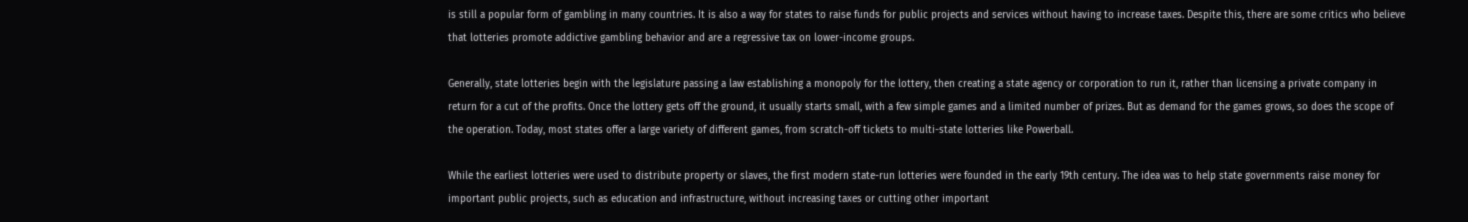is still a popular form of gambling in many countries. It is also a way for states to raise funds for public projects and services without having to increase taxes. Despite this, there are some critics who believe that lotteries promote addictive gambling behavior and are a regressive tax on lower-income groups.

Generally, state lotteries begin with the legislature passing a law establishing a monopoly for the lottery, then creating a state agency or corporation to run it, rather than licensing a private company in return for a cut of the profits. Once the lottery gets off the ground, it usually starts small, with a few simple games and a limited number of prizes. But as demand for the games grows, so does the scope of the operation. Today, most states offer a large variety of different games, from scratch-off tickets to multi-state lotteries like Powerball.

While the earliest lotteries were used to distribute property or slaves, the first modern state-run lotteries were founded in the early 19th century. The idea was to help state governments raise money for important public projects, such as education and infrastructure, without increasing taxes or cutting other important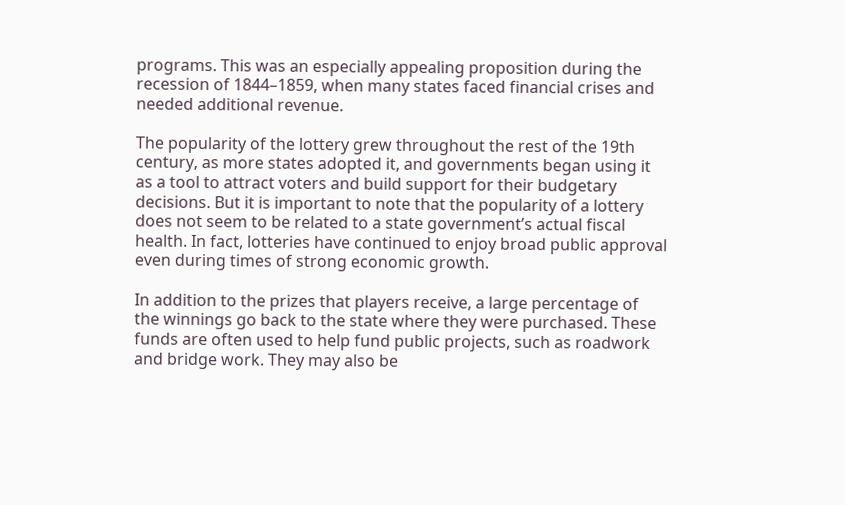programs. This was an especially appealing proposition during the recession of 1844–1859, when many states faced financial crises and needed additional revenue.

The popularity of the lottery grew throughout the rest of the 19th century, as more states adopted it, and governments began using it as a tool to attract voters and build support for their budgetary decisions. But it is important to note that the popularity of a lottery does not seem to be related to a state government’s actual fiscal health. In fact, lotteries have continued to enjoy broad public approval even during times of strong economic growth.

In addition to the prizes that players receive, a large percentage of the winnings go back to the state where they were purchased. These funds are often used to help fund public projects, such as roadwork and bridge work. They may also be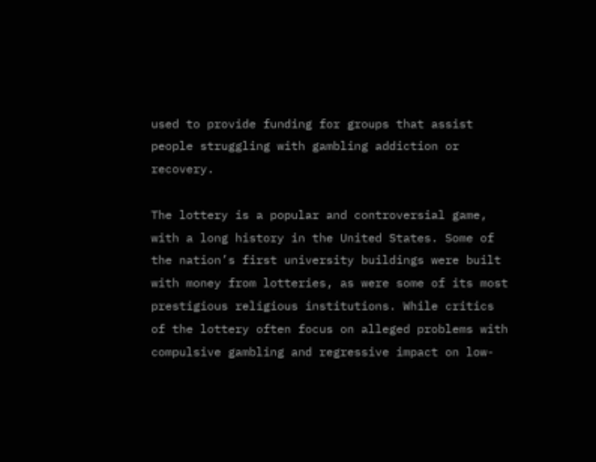used to provide funding for groups that assist people struggling with gambling addiction or recovery.

The lottery is a popular and controversial game, with a long history in the United States. Some of the nation’s first university buildings were built with money from lotteries, as were some of its most prestigious religious institutions. While critics of the lottery often focus on alleged problems with compulsive gambling and regressive impact on low-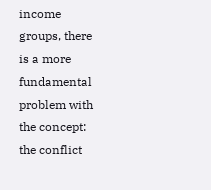income groups, there is a more fundamental problem with the concept: the conflict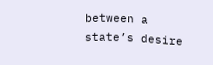between a state’s desire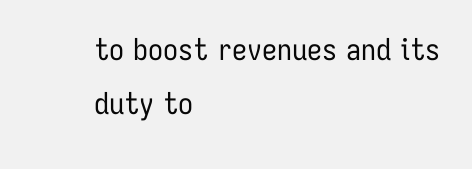to boost revenues and its duty to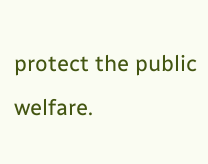protect the public welfare.